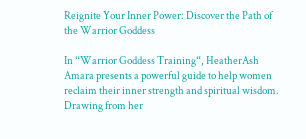Reignite Your Inner Power: Discover the Path of the Warrior Goddess

In “Warrior Goddess Training“, HeatherAsh Amara presents a powerful guide to help women reclaim their inner strength and spiritual wisdom. Drawing from her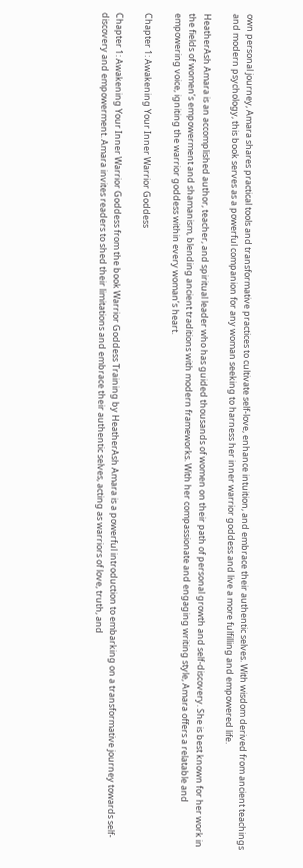own personal journey, Amara shares practical tools and transformative practices to cultivate self-love, enhance intuition, and embrace their authentic selves. With wisdom derived from ancient teachings and modern psychology, this book serves as a powerful companion for any woman seeking to harness her inner warrior goddess and live a more fulfilling and empowered life.

HeatherAsh Amara is an accomplished author, teacher, and spiritual leader who has guided thousands of women on their path of personal growth and self-discovery. She is best known for her work in the fields of women’s empowerment and shamanism, blending ancient traditions with modern frameworks. With her compassionate and engaging writing style, Amara offers a relatable and empowering voice, igniting the warrior goddess within every woman’s heart.

Chapter 1: Awakening Your Inner Warrior Goddess

Chapter 1: Awakening Your Inner Warrior Goddess from the book Warrior Goddess Training by HeatherAsh Amara is a powerful introduction to embarking on a transformative journey towards self-discovery and empowerment. Amara invites readers to shed their limitations and embrace their authentic selves, acting as warriors of love, truth, and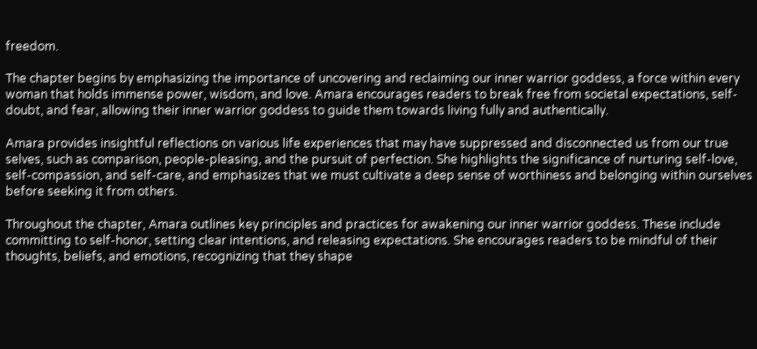freedom.

The chapter begins by emphasizing the importance of uncovering and reclaiming our inner warrior goddess, a force within every woman that holds immense power, wisdom, and love. Amara encourages readers to break free from societal expectations, self-doubt, and fear, allowing their inner warrior goddess to guide them towards living fully and authentically.

Amara provides insightful reflections on various life experiences that may have suppressed and disconnected us from our true selves, such as comparison, people-pleasing, and the pursuit of perfection. She highlights the significance of nurturing self-love, self-compassion, and self-care, and emphasizes that we must cultivate a deep sense of worthiness and belonging within ourselves before seeking it from others.

Throughout the chapter, Amara outlines key principles and practices for awakening our inner warrior goddess. These include committing to self-honor, setting clear intentions, and releasing expectations. She encourages readers to be mindful of their thoughts, beliefs, and emotions, recognizing that they shape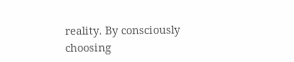reality. By consciously choosing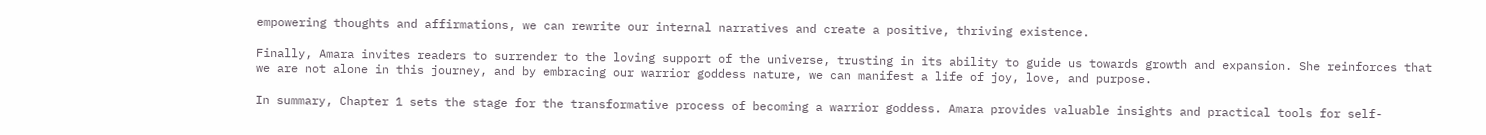empowering thoughts and affirmations, we can rewrite our internal narratives and create a positive, thriving existence.

Finally, Amara invites readers to surrender to the loving support of the universe, trusting in its ability to guide us towards growth and expansion. She reinforces that we are not alone in this journey, and by embracing our warrior goddess nature, we can manifest a life of joy, love, and purpose.

In summary, Chapter 1 sets the stage for the transformative process of becoming a warrior goddess. Amara provides valuable insights and practical tools for self-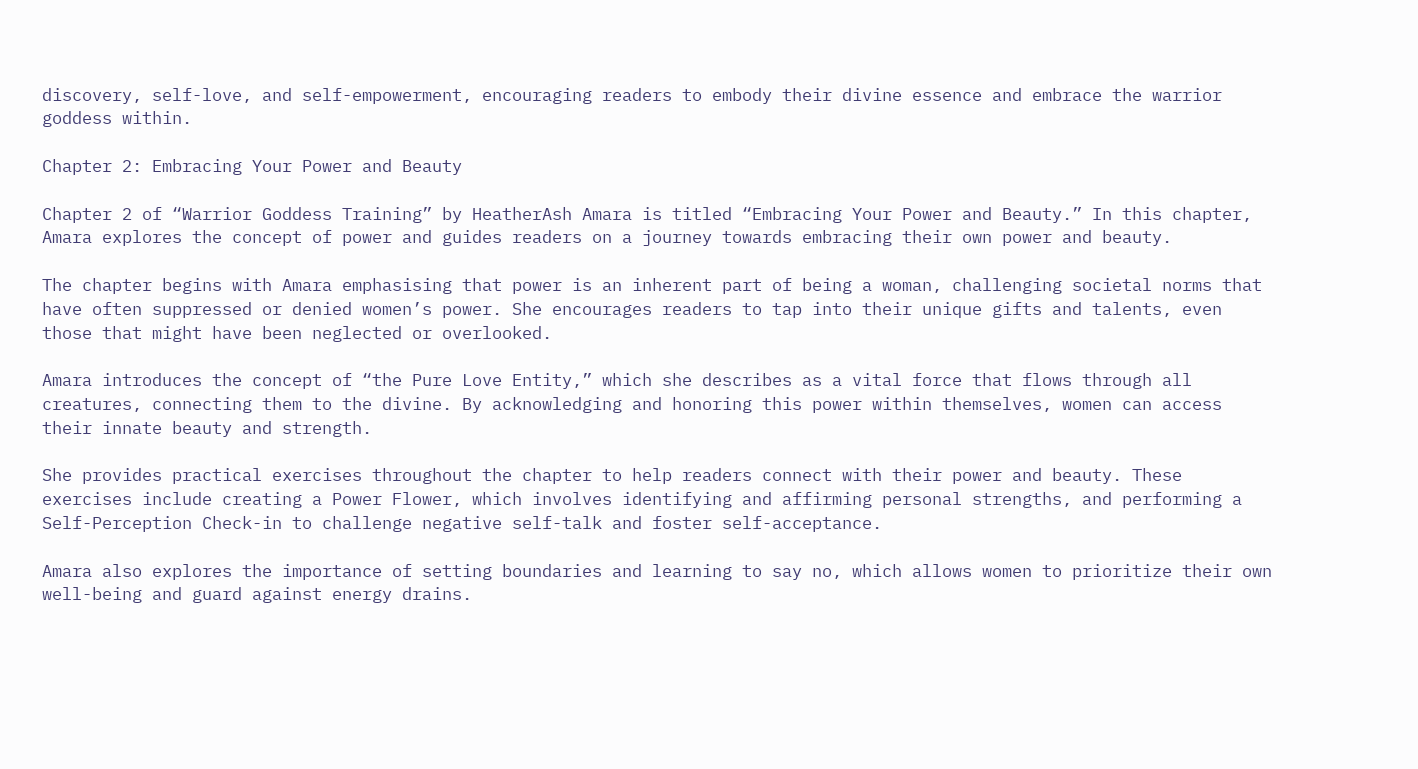discovery, self-love, and self-empowerment, encouraging readers to embody their divine essence and embrace the warrior goddess within.

Chapter 2: Embracing Your Power and Beauty

Chapter 2 of “Warrior Goddess Training” by HeatherAsh Amara is titled “Embracing Your Power and Beauty.” In this chapter, Amara explores the concept of power and guides readers on a journey towards embracing their own power and beauty.

The chapter begins with Amara emphasising that power is an inherent part of being a woman, challenging societal norms that have often suppressed or denied women’s power. She encourages readers to tap into their unique gifts and talents, even those that might have been neglected or overlooked.

Amara introduces the concept of “the Pure Love Entity,” which she describes as a vital force that flows through all creatures, connecting them to the divine. By acknowledging and honoring this power within themselves, women can access their innate beauty and strength.

She provides practical exercises throughout the chapter to help readers connect with their power and beauty. These exercises include creating a Power Flower, which involves identifying and affirming personal strengths, and performing a Self-Perception Check-in to challenge negative self-talk and foster self-acceptance.

Amara also explores the importance of setting boundaries and learning to say no, which allows women to prioritize their own well-being and guard against energy drains.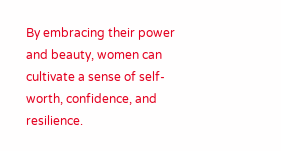By embracing their power and beauty, women can cultivate a sense of self-worth, confidence, and resilience.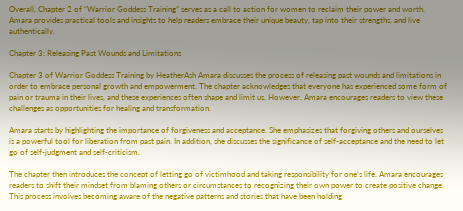Overall, Chapter 2 of “Warrior Goddess Training” serves as a call to action for women to reclaim their power and worth. Amara provides practical tools and insights to help readers embrace their unique beauty, tap into their strengths, and live authentically.

Chapter 3: Releasing Past Wounds and Limitations

Chapter 3 of Warrior Goddess Training by HeatherAsh Amara discusses the process of releasing past wounds and limitations in order to embrace personal growth and empowerment. The chapter acknowledges that everyone has experienced some form of pain or trauma in their lives, and these experiences often shape and limit us. However, Amara encourages readers to view these challenges as opportunities for healing and transformation.

Amara starts by highlighting the importance of forgiveness and acceptance. She emphasizes that forgiving others and ourselves is a powerful tool for liberation from past pain. In addition, she discusses the significance of self-acceptance and the need to let go of self-judgment and self-criticism.

The chapter then introduces the concept of letting go of victimhood and taking responsibility for one’s life. Amara encourages readers to shift their mindset from blaming others or circumstances to recognizing their own power to create positive change. This process involves becoming aware of the negative patterns and stories that have been holding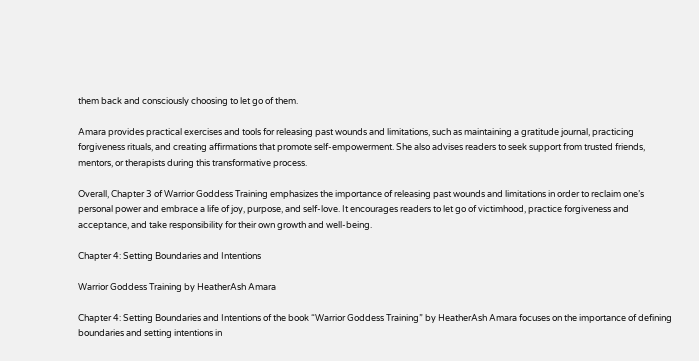them back and consciously choosing to let go of them.

Amara provides practical exercises and tools for releasing past wounds and limitations, such as maintaining a gratitude journal, practicing forgiveness rituals, and creating affirmations that promote self-empowerment. She also advises readers to seek support from trusted friends, mentors, or therapists during this transformative process.

Overall, Chapter 3 of Warrior Goddess Training emphasizes the importance of releasing past wounds and limitations in order to reclaim one’s personal power and embrace a life of joy, purpose, and self-love. It encourages readers to let go of victimhood, practice forgiveness and acceptance, and take responsibility for their own growth and well-being.

Chapter 4: Setting Boundaries and Intentions

Warrior Goddess Training by HeatherAsh Amara

Chapter 4: Setting Boundaries and Intentions of the book “Warrior Goddess Training” by HeatherAsh Amara focuses on the importance of defining boundaries and setting intentions in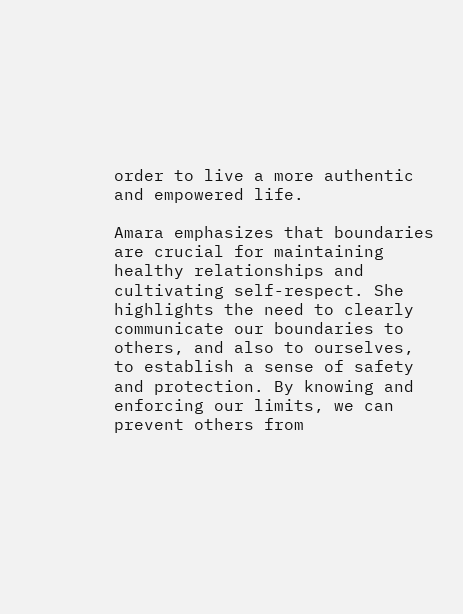order to live a more authentic and empowered life.

Amara emphasizes that boundaries are crucial for maintaining healthy relationships and cultivating self-respect. She highlights the need to clearly communicate our boundaries to others, and also to ourselves, to establish a sense of safety and protection. By knowing and enforcing our limits, we can prevent others from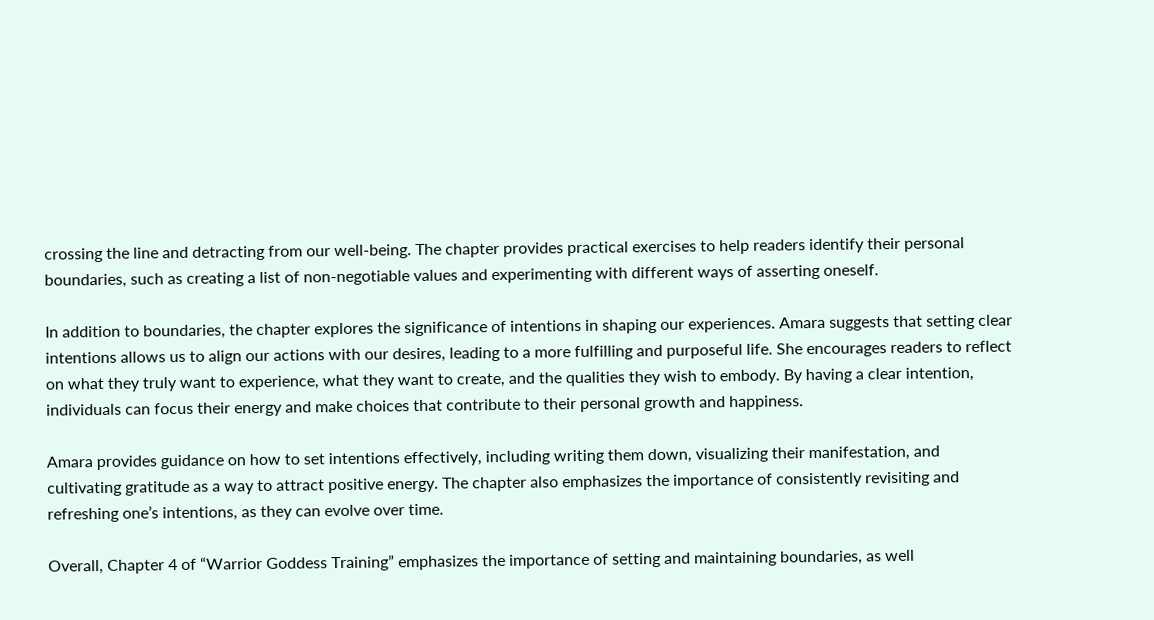crossing the line and detracting from our well-being. The chapter provides practical exercises to help readers identify their personal boundaries, such as creating a list of non-negotiable values and experimenting with different ways of asserting oneself.

In addition to boundaries, the chapter explores the significance of intentions in shaping our experiences. Amara suggests that setting clear intentions allows us to align our actions with our desires, leading to a more fulfilling and purposeful life. She encourages readers to reflect on what they truly want to experience, what they want to create, and the qualities they wish to embody. By having a clear intention, individuals can focus their energy and make choices that contribute to their personal growth and happiness.

Amara provides guidance on how to set intentions effectively, including writing them down, visualizing their manifestation, and cultivating gratitude as a way to attract positive energy. The chapter also emphasizes the importance of consistently revisiting and refreshing one’s intentions, as they can evolve over time.

Overall, Chapter 4 of “Warrior Goddess Training” emphasizes the importance of setting and maintaining boundaries, as well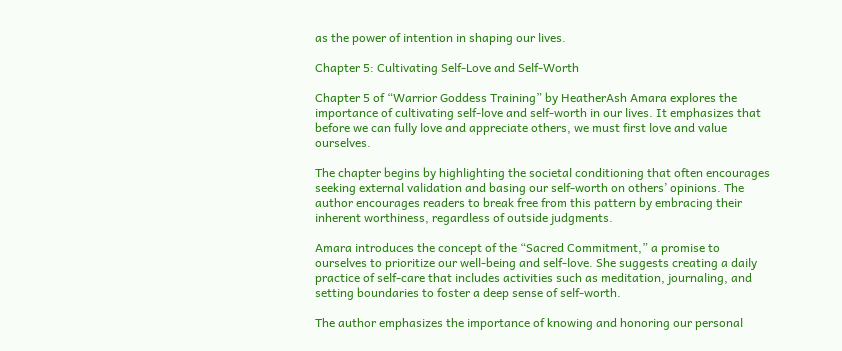as the power of intention in shaping our lives.

Chapter 5: Cultivating Self-Love and Self-Worth

Chapter 5 of “Warrior Goddess Training” by HeatherAsh Amara explores the importance of cultivating self-love and self-worth in our lives. It emphasizes that before we can fully love and appreciate others, we must first love and value ourselves.

The chapter begins by highlighting the societal conditioning that often encourages seeking external validation and basing our self-worth on others’ opinions. The author encourages readers to break free from this pattern by embracing their inherent worthiness, regardless of outside judgments.

Amara introduces the concept of the “Sacred Commitment,” a promise to ourselves to prioritize our well-being and self-love. She suggests creating a daily practice of self-care that includes activities such as meditation, journaling, and setting boundaries to foster a deep sense of self-worth.

The author emphasizes the importance of knowing and honoring our personal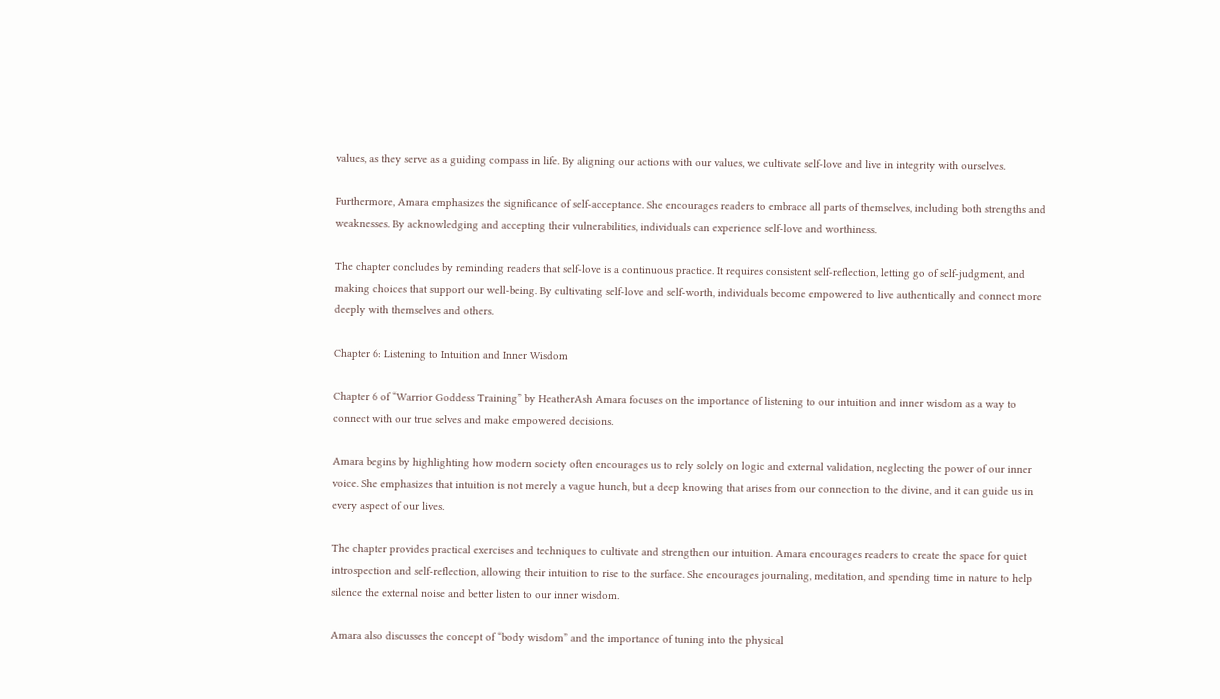values, as they serve as a guiding compass in life. By aligning our actions with our values, we cultivate self-love and live in integrity with ourselves.

Furthermore, Amara emphasizes the significance of self-acceptance. She encourages readers to embrace all parts of themselves, including both strengths and weaknesses. By acknowledging and accepting their vulnerabilities, individuals can experience self-love and worthiness.

The chapter concludes by reminding readers that self-love is a continuous practice. It requires consistent self-reflection, letting go of self-judgment, and making choices that support our well-being. By cultivating self-love and self-worth, individuals become empowered to live authentically and connect more deeply with themselves and others.

Chapter 6: Listening to Intuition and Inner Wisdom

Chapter 6 of “Warrior Goddess Training” by HeatherAsh Amara focuses on the importance of listening to our intuition and inner wisdom as a way to connect with our true selves and make empowered decisions.

Amara begins by highlighting how modern society often encourages us to rely solely on logic and external validation, neglecting the power of our inner voice. She emphasizes that intuition is not merely a vague hunch, but a deep knowing that arises from our connection to the divine, and it can guide us in every aspect of our lives.

The chapter provides practical exercises and techniques to cultivate and strengthen our intuition. Amara encourages readers to create the space for quiet introspection and self-reflection, allowing their intuition to rise to the surface. She encourages journaling, meditation, and spending time in nature to help silence the external noise and better listen to our inner wisdom.

Amara also discusses the concept of “body wisdom” and the importance of tuning into the physical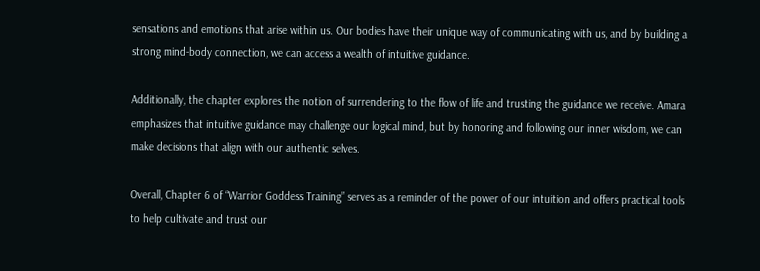sensations and emotions that arise within us. Our bodies have their unique way of communicating with us, and by building a strong mind-body connection, we can access a wealth of intuitive guidance.

Additionally, the chapter explores the notion of surrendering to the flow of life and trusting the guidance we receive. Amara emphasizes that intuitive guidance may challenge our logical mind, but by honoring and following our inner wisdom, we can make decisions that align with our authentic selves.

Overall, Chapter 6 of “Warrior Goddess Training” serves as a reminder of the power of our intuition and offers practical tools to help cultivate and trust our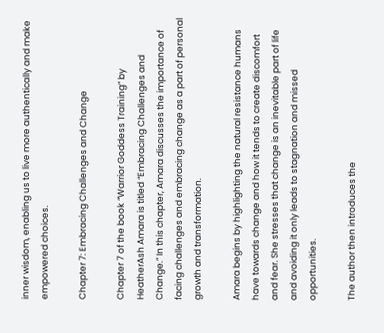inner wisdom, enabling us to live more authentically and make empowered choices.

Chapter 7: Embracing Challenges and Change

Chapter 7 of the book “Warrior Goddess Training” by HeatherAsh Amara is titled “Embracing Challenges and Change.” In this chapter, Amara discusses the importance of facing challenges and embracing change as a part of personal growth and transformation.

Amara begins by highlighting the natural resistance humans have towards change and how it tends to create discomfort and fear. She stresses that change is an inevitable part of life and avoiding it only leads to stagnation and missed opportunities.

The author then introduces the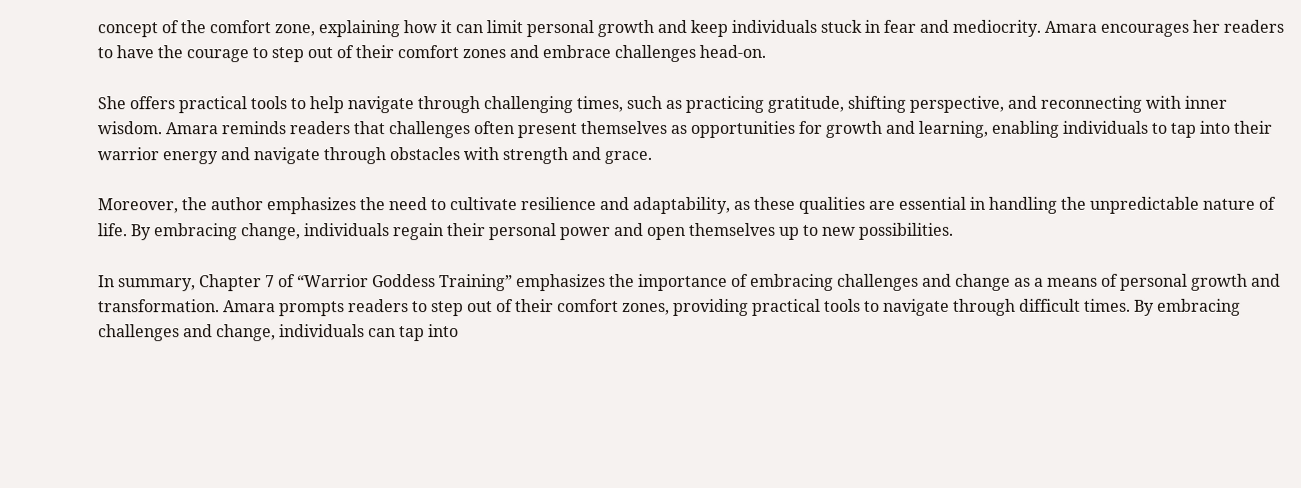concept of the comfort zone, explaining how it can limit personal growth and keep individuals stuck in fear and mediocrity. Amara encourages her readers to have the courage to step out of their comfort zones and embrace challenges head-on.

She offers practical tools to help navigate through challenging times, such as practicing gratitude, shifting perspective, and reconnecting with inner wisdom. Amara reminds readers that challenges often present themselves as opportunities for growth and learning, enabling individuals to tap into their warrior energy and navigate through obstacles with strength and grace.

Moreover, the author emphasizes the need to cultivate resilience and adaptability, as these qualities are essential in handling the unpredictable nature of life. By embracing change, individuals regain their personal power and open themselves up to new possibilities.

In summary, Chapter 7 of “Warrior Goddess Training” emphasizes the importance of embracing challenges and change as a means of personal growth and transformation. Amara prompts readers to step out of their comfort zones, providing practical tools to navigate through difficult times. By embracing challenges and change, individuals can tap into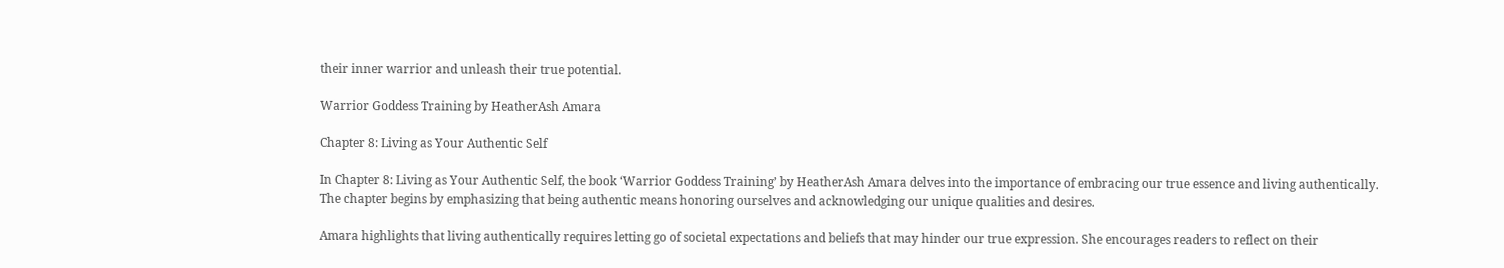their inner warrior and unleash their true potential.

Warrior Goddess Training by HeatherAsh Amara

Chapter 8: Living as Your Authentic Self

In Chapter 8: Living as Your Authentic Self, the book ‘Warrior Goddess Training’ by HeatherAsh Amara delves into the importance of embracing our true essence and living authentically. The chapter begins by emphasizing that being authentic means honoring ourselves and acknowledging our unique qualities and desires.

Amara highlights that living authentically requires letting go of societal expectations and beliefs that may hinder our true expression. She encourages readers to reflect on their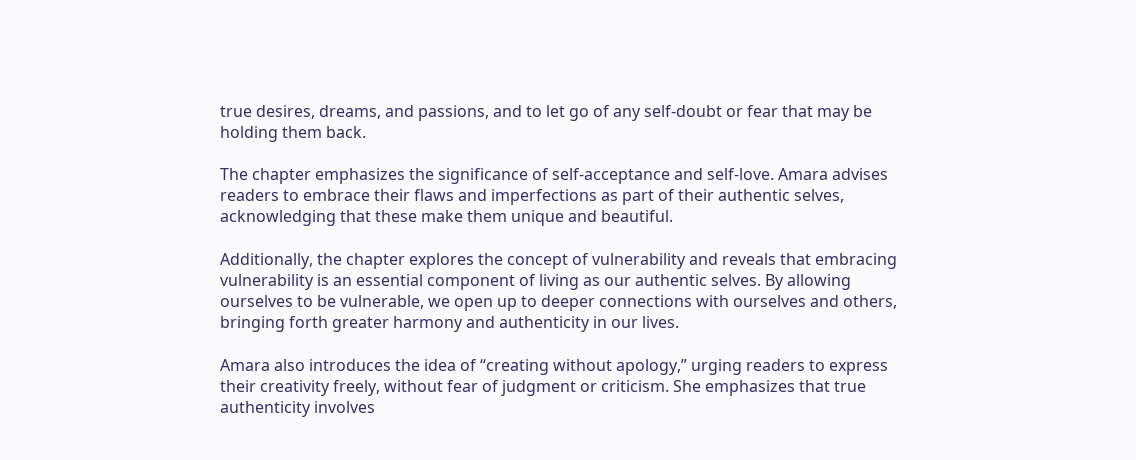true desires, dreams, and passions, and to let go of any self-doubt or fear that may be holding them back.

The chapter emphasizes the significance of self-acceptance and self-love. Amara advises readers to embrace their flaws and imperfections as part of their authentic selves, acknowledging that these make them unique and beautiful.

Additionally, the chapter explores the concept of vulnerability and reveals that embracing vulnerability is an essential component of living as our authentic selves. By allowing ourselves to be vulnerable, we open up to deeper connections with ourselves and others, bringing forth greater harmony and authenticity in our lives.

Amara also introduces the idea of “creating without apology,” urging readers to express their creativity freely, without fear of judgment or criticism. She emphasizes that true authenticity involves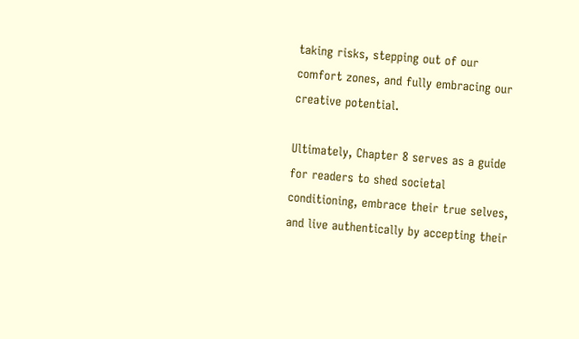taking risks, stepping out of our comfort zones, and fully embracing our creative potential.

Ultimately, Chapter 8 serves as a guide for readers to shed societal conditioning, embrace their true selves, and live authentically by accepting their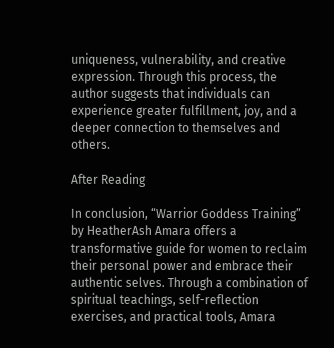uniqueness, vulnerability, and creative expression. Through this process, the author suggests that individuals can experience greater fulfillment, joy, and a deeper connection to themselves and others.

After Reading

In conclusion, “Warrior Goddess Training” by HeatherAsh Amara offers a transformative guide for women to reclaim their personal power and embrace their authentic selves. Through a combination of spiritual teachings, self-reflection exercises, and practical tools, Amara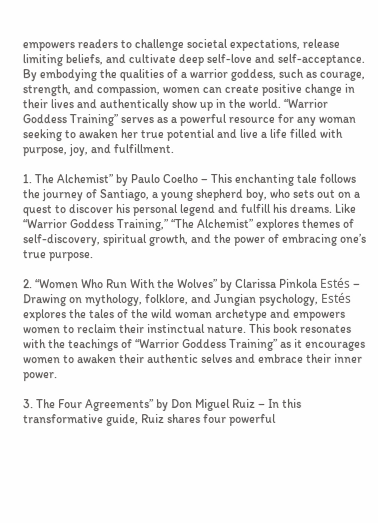empowers readers to challenge societal expectations, release limiting beliefs, and cultivate deep self-love and self-acceptance. By embodying the qualities of a warrior goddess, such as courage, strength, and compassion, women can create positive change in their lives and authentically show up in the world. “Warrior Goddess Training” serves as a powerful resource for any woman seeking to awaken her true potential and live a life filled with purpose, joy, and fulfillment.

1. The Alchemist” by Paulo Coelho – This enchanting tale follows the journey of Santiago, a young shepherd boy, who sets out on a quest to discover his personal legend and fulfill his dreams. Like “Warrior Goddess Training,” “The Alchemist” explores themes of self-discovery, spiritual growth, and the power of embracing one’s true purpose.

2. “Women Who Run With the Wolves” by Clarissa Pinkola Estés – Drawing on mythology, folklore, and Jungian psychology, Estés explores the tales of the wild woman archetype and empowers women to reclaim their instinctual nature. This book resonates with the teachings of “Warrior Goddess Training” as it encourages women to awaken their authentic selves and embrace their inner power.

3. The Four Agreements” by Don Miguel Ruiz – In this transformative guide, Ruiz shares four powerful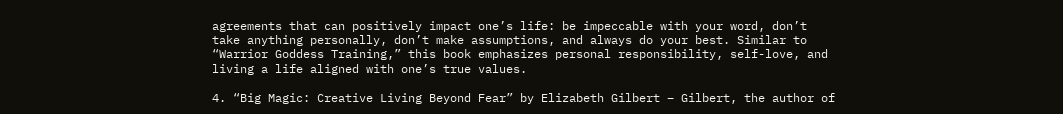agreements that can positively impact one’s life: be impeccable with your word, don’t take anything personally, don’t make assumptions, and always do your best. Similar to “Warrior Goddess Training,” this book emphasizes personal responsibility, self-love, and living a life aligned with one’s true values.

4. “Big Magic: Creative Living Beyond Fear” by Elizabeth Gilbert – Gilbert, the author of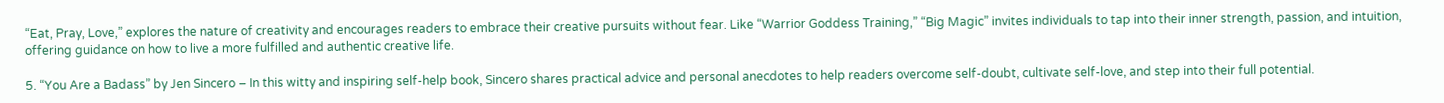“Eat, Pray, Love,” explores the nature of creativity and encourages readers to embrace their creative pursuits without fear. Like “Warrior Goddess Training,” “Big Magic” invites individuals to tap into their inner strength, passion, and intuition, offering guidance on how to live a more fulfilled and authentic creative life.

5. “You Are a Badass” by Jen Sincero – In this witty and inspiring self-help book, Sincero shares practical advice and personal anecdotes to help readers overcome self-doubt, cultivate self-love, and step into their full potential.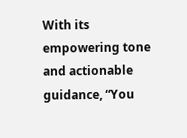With its empowering tone and actionable guidance, “You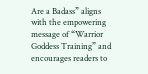Are a Badass” aligns with the empowering message of “Warrior Goddess Training” and encourages readers to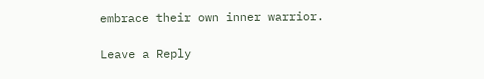embrace their own inner warrior.

Leave a Reply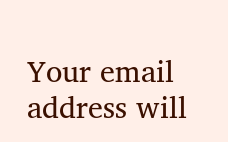Your email address will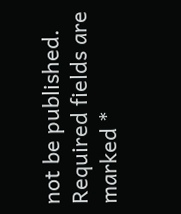not be published. Required fields are marked *